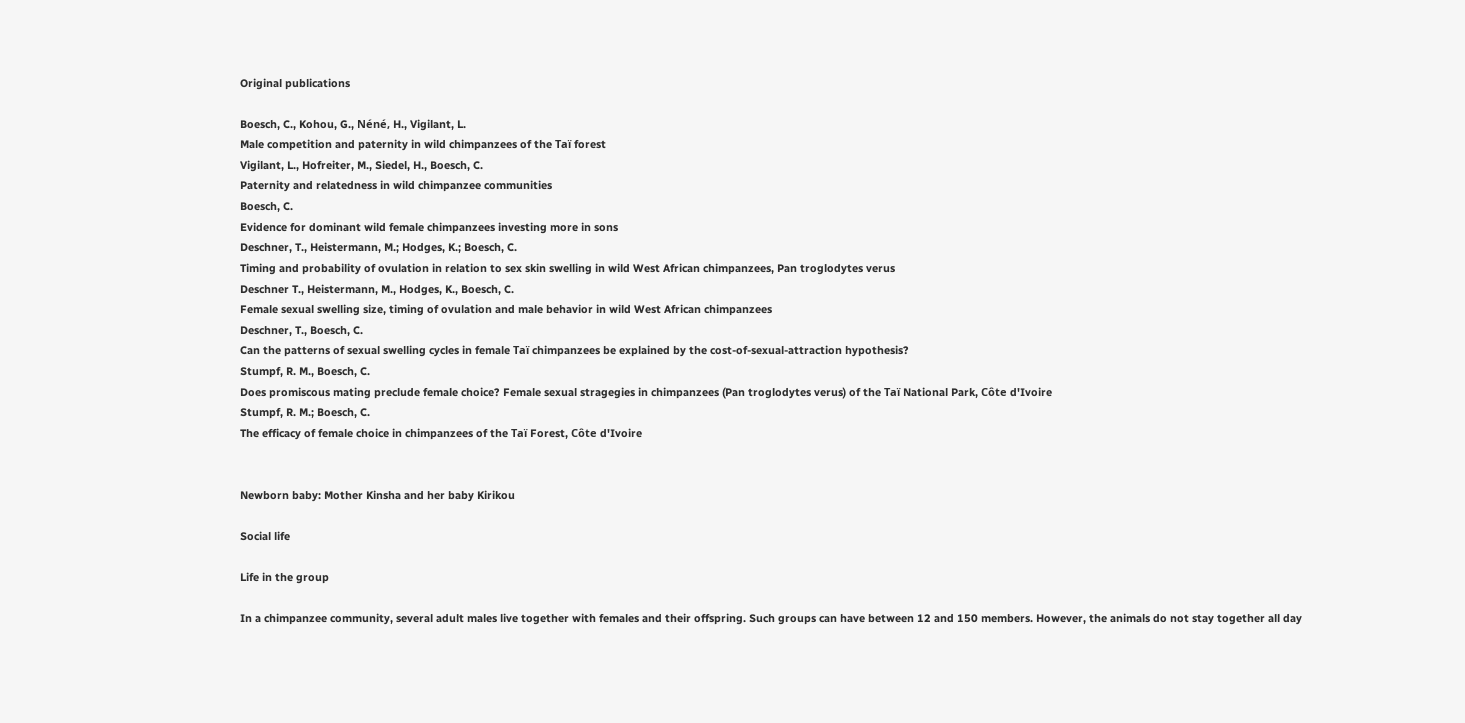Original publications

Boesch, C., Kohou, G., Néné, H., Vigilant, L.
Male competition and paternity in wild chimpanzees of the Taï forest
Vigilant, L., Hofreiter, M., Siedel, H., Boesch, C.
Paternity and relatedness in wild chimpanzee communities
Boesch, C.
Evidence for dominant wild female chimpanzees investing more in sons
Deschner, T., Heistermann, M.; Hodges, K.; Boesch, C.
Timing and probability of ovulation in relation to sex skin swelling in wild West African chimpanzees, Pan troglodytes verus
Deschner T., Heistermann, M., Hodges, K., Boesch, C.
Female sexual swelling size, timing of ovulation and male behavior in wild West African chimpanzees
Deschner, T., Boesch, C.
Can the patterns of sexual swelling cycles in female Taï chimpanzees be explained by the cost-of-sexual-attraction hypothesis?
Stumpf, R. M., Boesch, C.
Does promiscous mating preclude female choice? Female sexual stragegies in chimpanzees (Pan troglodytes verus) of the Taï National Park, Côte d'Ivoire
Stumpf, R. M.; Boesch, C.
The efficacy of female choice in chimpanzees of the Taï Forest, Côte d'Ivoire


Newborn baby: Mother Kinsha and her baby Kirikou

Social life

Life in the group

In a chimpanzee community, several adult males live together with females and their offspring. Such groups can have between 12 and 150 members. However, the animals do not stay together all day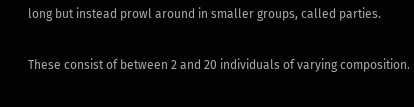long but instead prowl around in smaller groups, called parties.

These consist of between 2 and 20 individuals of varying composition.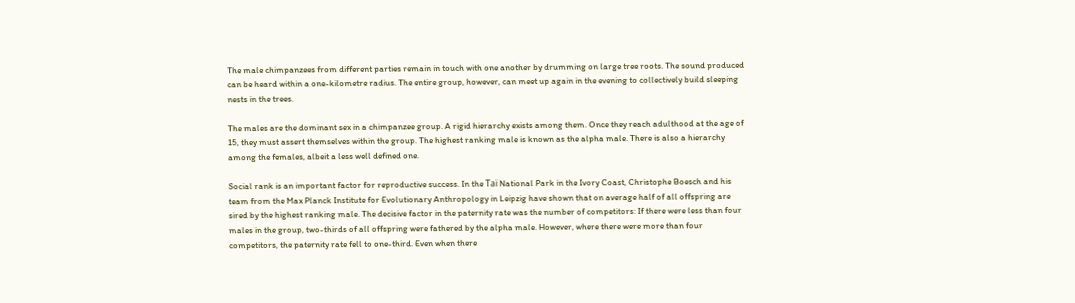The male chimpanzees from different parties remain in touch with one another by drumming on large tree roots. The sound produced can be heard within a one-kilometre radius. The entire group, however, can meet up again in the evening to collectively build sleeping nests in the trees.

The males are the dominant sex in a chimpanzee group. A rigid hierarchy exists among them. Once they reach adulthood at the age of 15, they must assert themselves within the group. The highest ranking male is known as the alpha male. There is also a hierarchy among the females, albeit a less well defined one.

Social rank is an important factor for reproductive success. In the Taï National Park in the Ivory Coast, Christophe Boesch and his team from the Max Planck Institute for Evolutionary Anthropology in Leipzig have shown that on average half of all offspring are sired by the highest ranking male. The decisive factor in the paternity rate was the number of competitors: If there were less than four males in the group, two-thirds of all offspring were fathered by the alpha male. However, where there were more than four competitors, the paternity rate fell to one-third. Even when there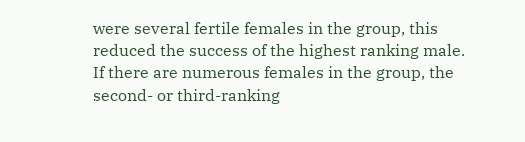were several fertile females in the group, this reduced the success of the highest ranking male. If there are numerous females in the group, the second- or third-ranking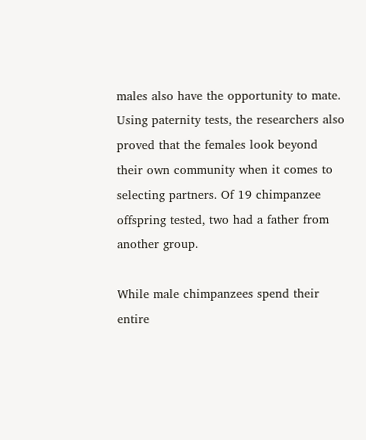males also have the opportunity to mate. Using paternity tests, the researchers also proved that the females look beyond their own community when it comes to selecting partners. Of 19 chimpanzee offspring tested, two had a father from another group.

While male chimpanzees spend their entire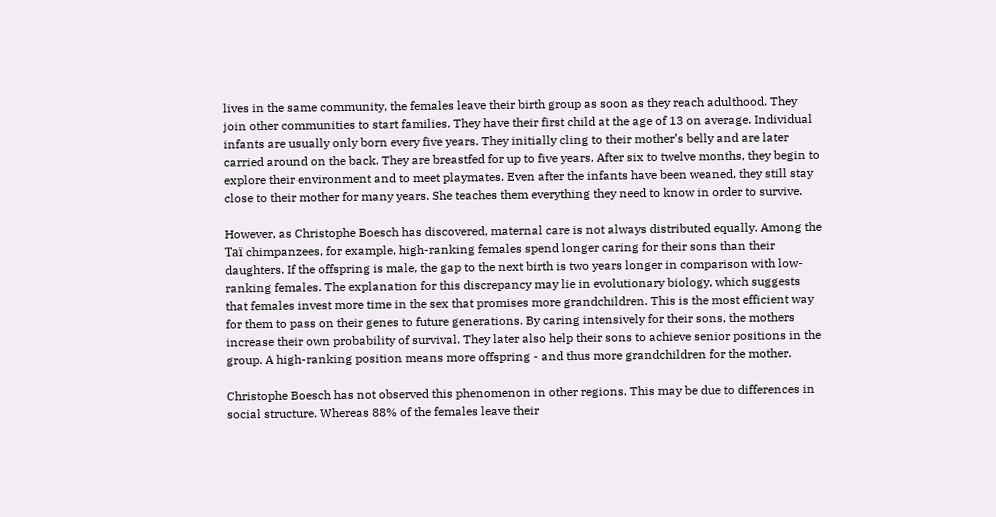lives in the same community, the females leave their birth group as soon as they reach adulthood. They join other communities to start families. They have their first child at the age of 13 on average. Individual infants are usually only born every five years. They initially cling to their mother’s belly and are later carried around on the back. They are breastfed for up to five years. After six to twelve months, they begin to explore their environment and to meet playmates. Even after the infants have been weaned, they still stay close to their mother for many years. She teaches them everything they need to know in order to survive.

However, as Christophe Boesch has discovered, maternal care is not always distributed equally. Among the Taï chimpanzees, for example, high-ranking females spend longer caring for their sons than their daughters. If the offspring is male, the gap to the next birth is two years longer in comparison with low-ranking females. The explanation for this discrepancy may lie in evolutionary biology, which suggests that females invest more time in the sex that promises more grandchildren. This is the most efficient way for them to pass on their genes to future generations. By caring intensively for their sons, the mothers increase their own probability of survival. They later also help their sons to achieve senior positions in the group. A high-ranking position means more offspring - and thus more grandchildren for the mother.

Christophe Boesch has not observed this phenomenon in other regions. This may be due to differences in social structure. Whereas 88% of the females leave their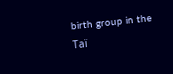birth group in the Taï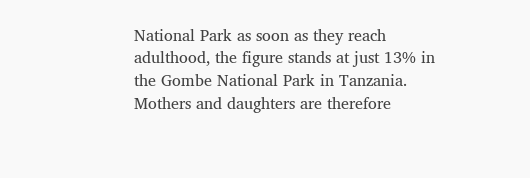National Park as soon as they reach adulthood, the figure stands at just 13% in the Gombe National Park in Tanzania. Mothers and daughters are therefore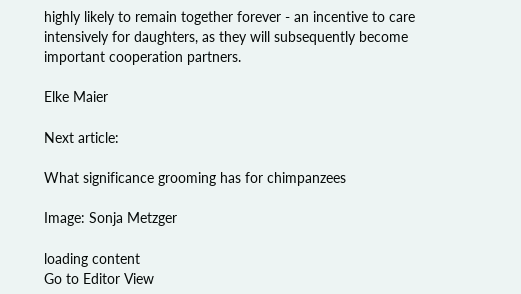highly likely to remain together forever - an incentive to care intensively for daughters, as they will subsequently become important cooperation partners.

Elke Maier

Next article:

What significance grooming has for chimpanzees

Image: Sonja Metzger

loading content
Go to Editor View